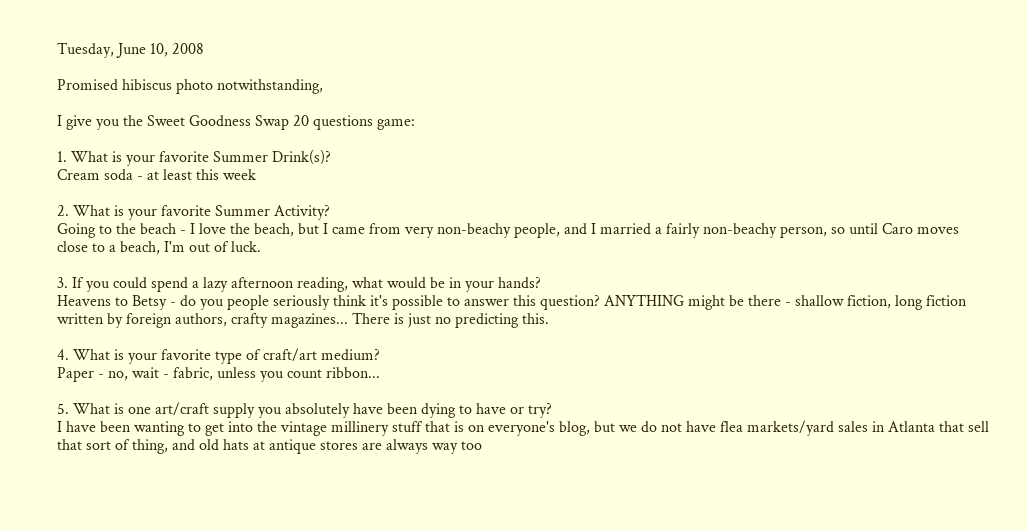Tuesday, June 10, 2008

Promised hibiscus photo notwithstanding,

I give you the Sweet Goodness Swap 20 questions game:

1. What is your favorite Summer Drink(s)?
Cream soda - at least this week

2. What is your favorite Summer Activity?
Going to the beach - I love the beach, but I came from very non-beachy people, and I married a fairly non-beachy person, so until Caro moves close to a beach, I'm out of luck.

3. If you could spend a lazy afternoon reading, what would be in your hands?
Heavens to Betsy - do you people seriously think it's possible to answer this question? ANYTHING might be there - shallow fiction, long fiction written by foreign authors, crafty magazines... There is just no predicting this.

4. What is your favorite type of craft/art medium?
Paper - no, wait - fabric, unless you count ribbon...

5. What is one art/craft supply you absolutely have been dying to have or try?
I have been wanting to get into the vintage millinery stuff that is on everyone's blog, but we do not have flea markets/yard sales in Atlanta that sell that sort of thing, and old hats at antique stores are always way too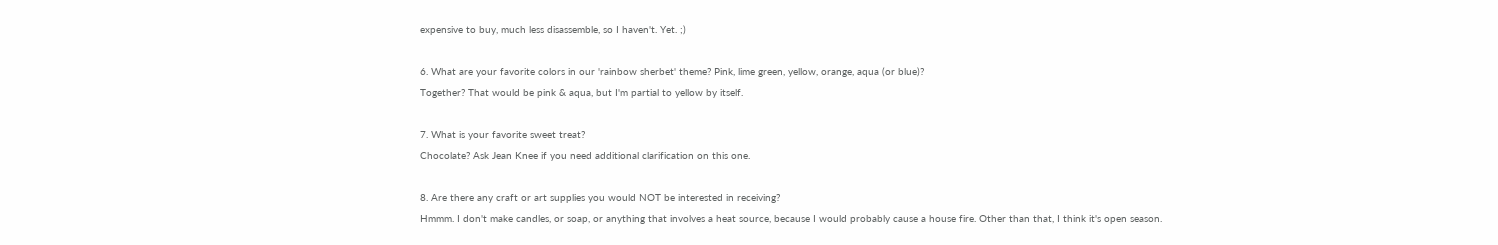expensive to buy, much less disassemble, so I haven't. Yet. ;)

6. What are your favorite colors in our 'rainbow sherbet' theme? Pink, lime green, yellow, orange, aqua (or blue)?
Together? That would be pink & aqua, but I'm partial to yellow by itself.

7. What is your favorite sweet treat?
Chocolate? Ask Jean Knee if you need additional clarification on this one.

8. Are there any craft or art supplies you would NOT be interested in receiving?
Hmmm. I don't make candles, or soap, or anything that involves a heat source, because I would probably cause a house fire. Other than that, I think it's open season.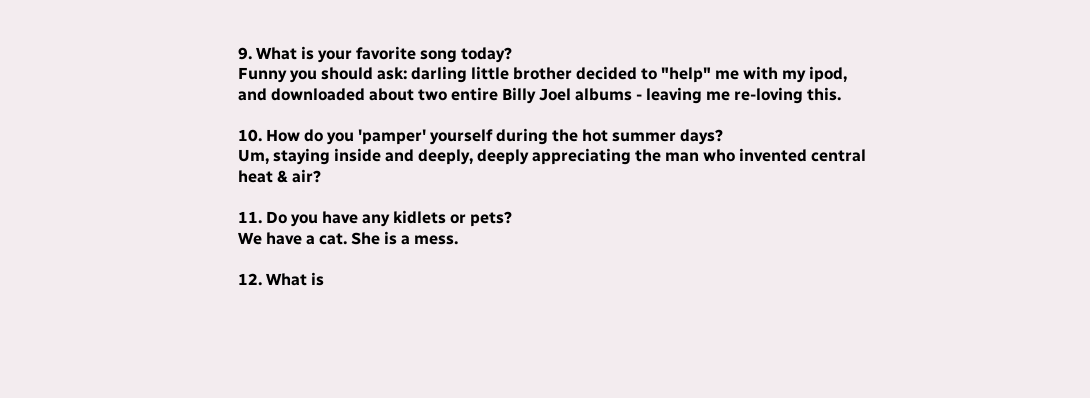9. What is your favorite song today?
Funny you should ask: darling little brother decided to "help" me with my ipod, and downloaded about two entire Billy Joel albums - leaving me re-loving this.

10. How do you 'pamper' yourself during the hot summer days?
Um, staying inside and deeply, deeply appreciating the man who invented central heat & air?

11. Do you have any kidlets or pets?
We have a cat. She is a mess.

12. What is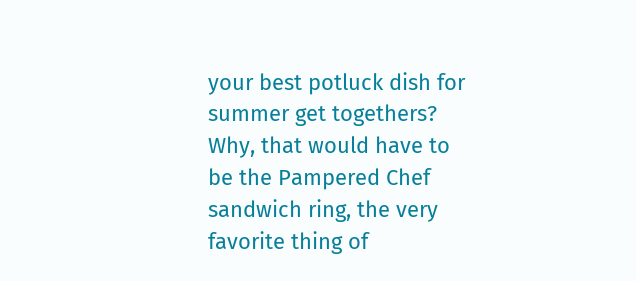your best potluck dish for summer get togethers?
Why, that would have to be the Pampered Chef sandwich ring, the very favorite thing of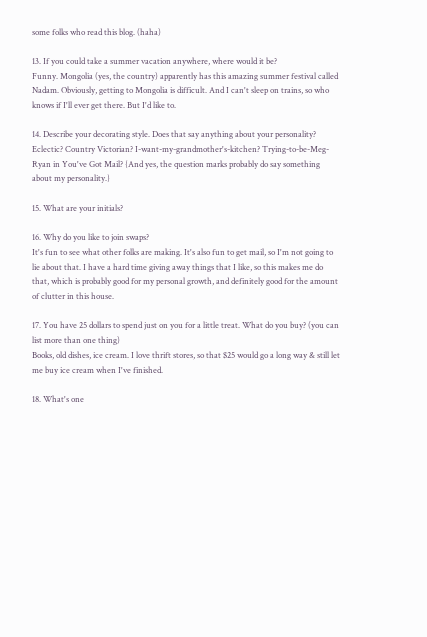some folks who read this blog. (haha)

13. If you could take a summer vacation anywhere, where would it be?
Funny. Mongolia (yes, the country) apparently has this amazing summer festival called Nadam. Obviously, getting to Mongolia is difficult. And I can't sleep on trains, so who knows if I'll ever get there. But I'd like to.

14. Describe your decorating style. Does that say anything about your personality?
Eclectic? Country Victorian? I-want-my-grandmother's-kitchen? Trying-to-be-Meg-Ryan in You've Got Mail? {And yes, the question marks probably do say something about my personality.}

15. What are your initials?

16. Why do you like to join swaps?
It's fun to see what other folks are making. It's also fun to get mail, so I'm not going to lie about that. I have a hard time giving away things that I like, so this makes me do that, which is probably good for my personal growth, and definitely good for the amount of clutter in this house.

17. You have 25 dollars to spend just on you for a little treat. What do you buy? (you can list more than one thing)
Books, old dishes, ice cream. I love thrift stores, so that $25 would go a long way & still let me buy ice cream when I've finished.

18. What's one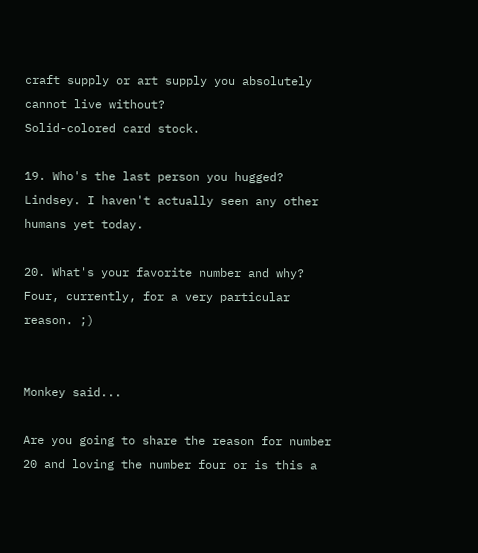craft supply or art supply you absolutely cannot live without?
Solid-colored card stock.

19. Who's the last person you hugged?
Lindsey. I haven't actually seen any other humans yet today.

20. What's your favorite number and why?
Four, currently, for a very particular reason. ;)


Monkey said...

Are you going to share the reason for number 20 and loving the number four or is this a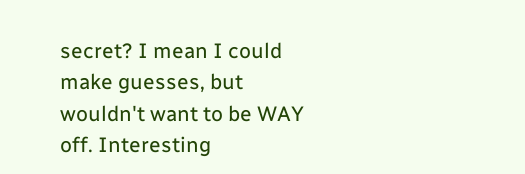secret? I mean I could make guesses, but wouldn't want to be WAY off. Interesting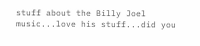stuff about the Billy Joel music...love his stuff...did you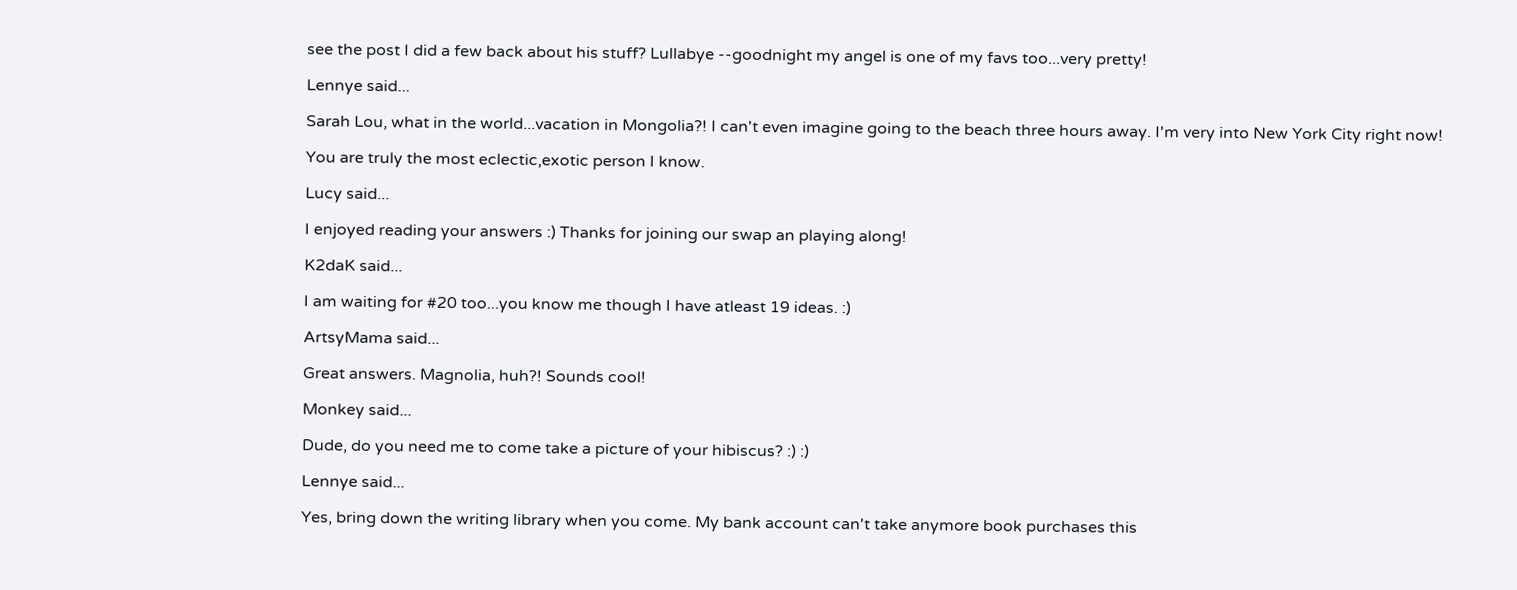see the post I did a few back about his stuff? Lullabye --goodnight my angel is one of my favs too...very pretty!

Lennye said...

Sarah Lou, what in the world...vacation in Mongolia?! I can't even imagine going to the beach three hours away. I'm very into New York City right now!

You are truly the most eclectic,exotic person I know.

Lucy said...

I enjoyed reading your answers :) Thanks for joining our swap an playing along!

K2daK said...

I am waiting for #20 too...you know me though I have atleast 19 ideas. :)

ArtsyMama said...

Great answers. Magnolia, huh?! Sounds cool!

Monkey said...

Dude, do you need me to come take a picture of your hibiscus? :) :)

Lennye said...

Yes, bring down the writing library when you come. My bank account can't take anymore book purchases this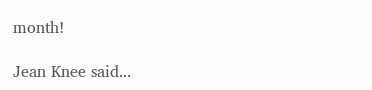month!

Jean Knee said...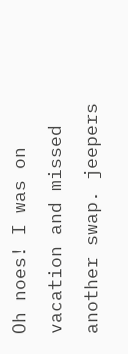Oh noes! I was on vacation and missed another swap. jeepers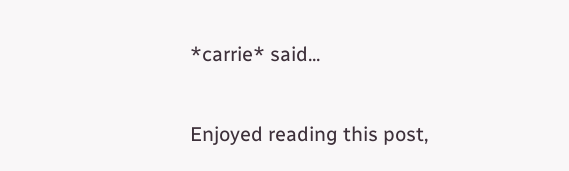*carrie* said...

Enjoyed reading this post,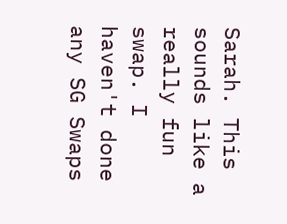Sarah. This sounds like a really fun swap. I haven't done any SG Swaps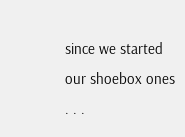since we started our shoebox ones . . .